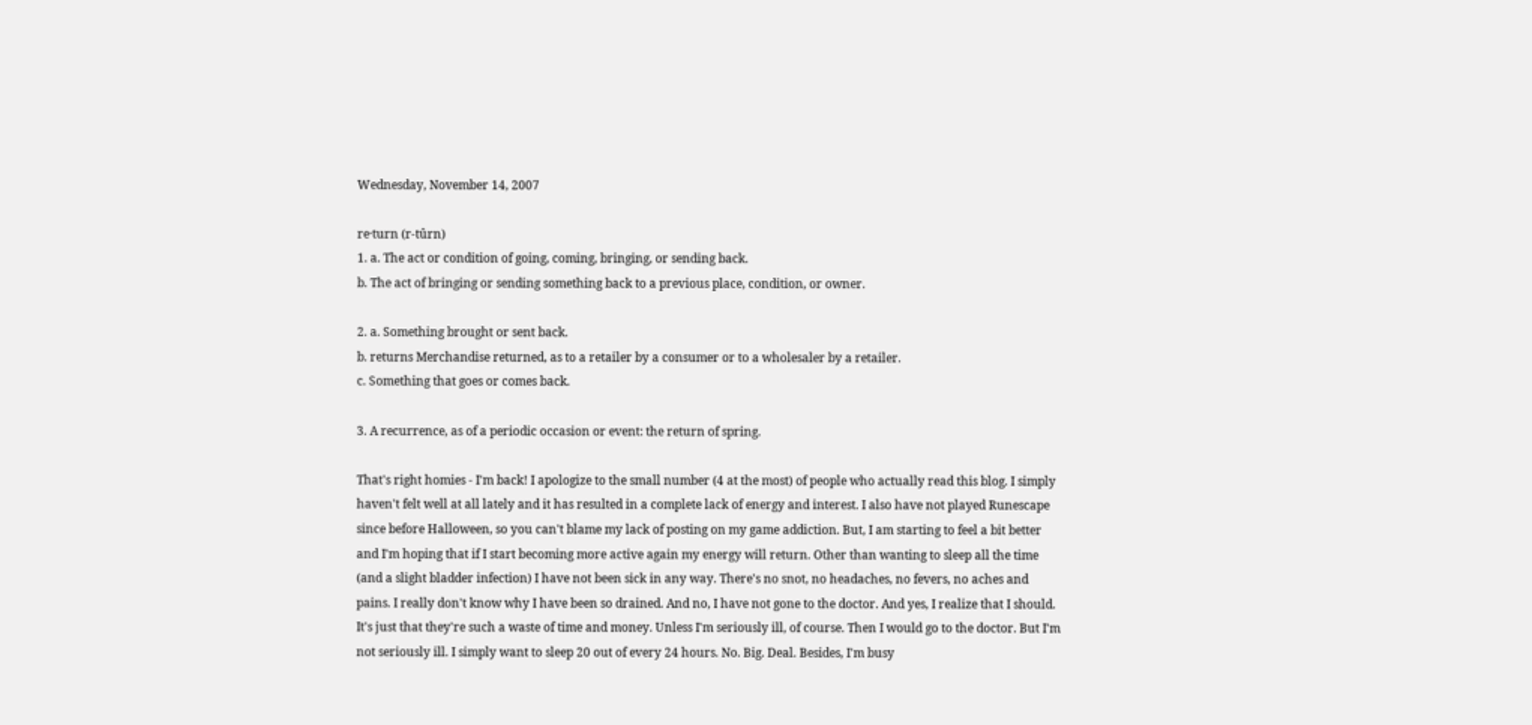Wednesday, November 14, 2007

re·turn (r-tûrn)
1. a. The act or condition of going, coming, bringing, or sending back.
b. The act of bringing or sending something back to a previous place, condition, or owner.

2. a. Something brought or sent back.
b. returns Merchandise returned, as to a retailer by a consumer or to a wholesaler by a retailer.
c. Something that goes or comes back.

3. A recurrence, as of a periodic occasion or event: the return of spring.

That's right homies - I'm back! I apologize to the small number (4 at the most) of people who actually read this blog. I simply haven't felt well at all lately and it has resulted in a complete lack of energy and interest. I also have not played Runescape since before Halloween, so you can't blame my lack of posting on my game addiction. But, I am starting to feel a bit better and I'm hoping that if I start becoming more active again my energy will return. Other than wanting to sleep all the time (and a slight bladder infection) I have not been sick in any way. There's no snot, no headaches, no fevers, no aches and pains. I really don't know why I have been so drained. And no, I have not gone to the doctor. And yes, I realize that I should. It's just that they're such a waste of time and money. Unless I'm seriously ill, of course. Then I would go to the doctor. But I'm not seriously ill. I simply want to sleep 20 out of every 24 hours. No. Big. Deal. Besides, I'm busy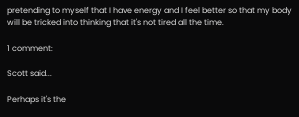pretending to myself that I have energy and I feel better so that my body will be tricked into thinking that it's not tired all the time.

1 comment:

Scott said...

Perhaps it's the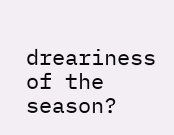dreariness of the season?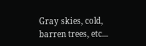Gray skies, cold, barren trees, etc...